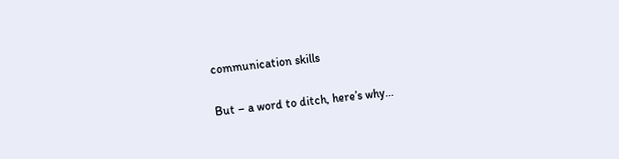communication skills

But – a word to ditch, here’s why…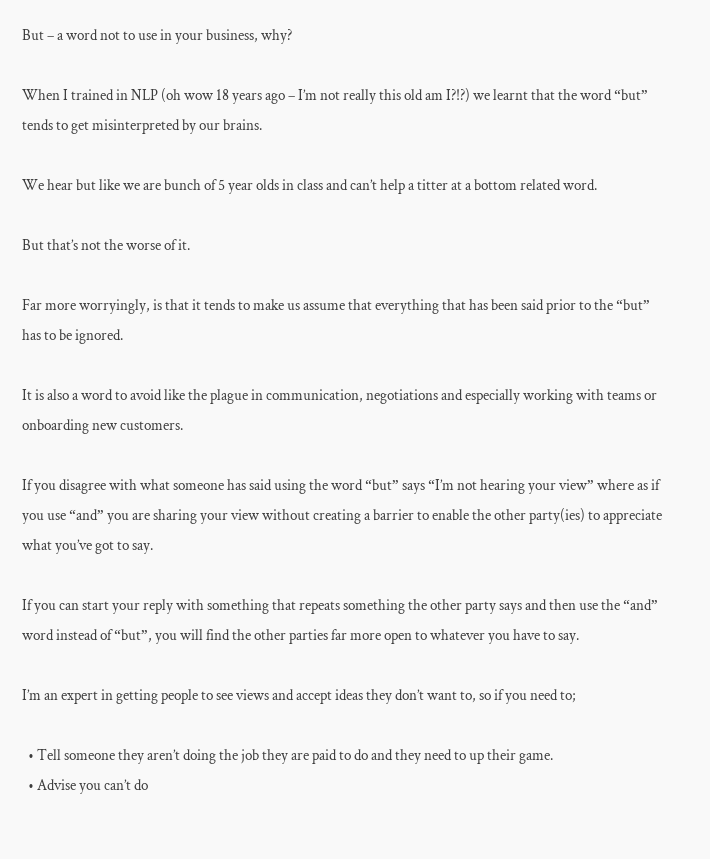But – a word not to use in your business, why?

When I trained in NLP (oh wow 18 years ago – I’m not really this old am I?!?) we learnt that the word “but” tends to get misinterpreted by our brains.

We hear but like we are bunch of 5 year olds in class and can’t help a titter at a bottom related word.

But that’s not the worse of it.

Far more worryingly, is that it tends to make us assume that everything that has been said prior to the “but” has to be ignored.

It is also a word to avoid like the plague in communication, negotiations and especially working with teams or onboarding new customers.

If you disagree with what someone has said using the word “but” says “I’m not hearing your view” where as if you use “and” you are sharing your view without creating a barrier to enable the other party(ies) to appreciate what you’ve got to say.

If you can start your reply with something that repeats something the other party says and then use the “and” word instead of “but”, you will find the other parties far more open to whatever you have to say.

I’m an expert in getting people to see views and accept ideas they don’t want to, so if you need to;

  • Tell someone they aren’t doing the job they are paid to do and they need to up their game.
  • Advise you can’t do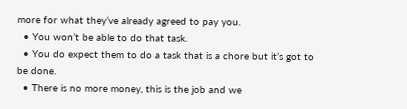more for what they’ve already agreed to pay you.
  • You won’t be able to do that task.
  • You do expect them to do a task that is a chore but it’s got to be done.
  • There is no more money, this is the job and we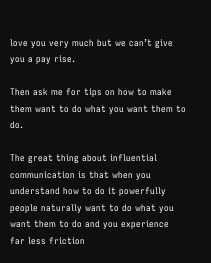love you very much but we can’t give you a pay rise.

Then ask me for tips on how to make them want to do what you want them to do.

The great thing about influential communication is that when you understand how to do it powerfully people naturally want to do what you want them to do and you experience far less friction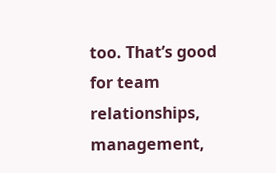too. That’s good for team relationships, management,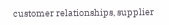customer relationships, supplier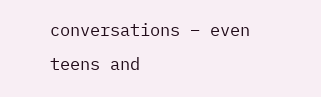conversations – even teens and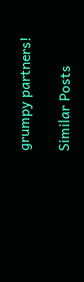grumpy partners!

Similar Posts